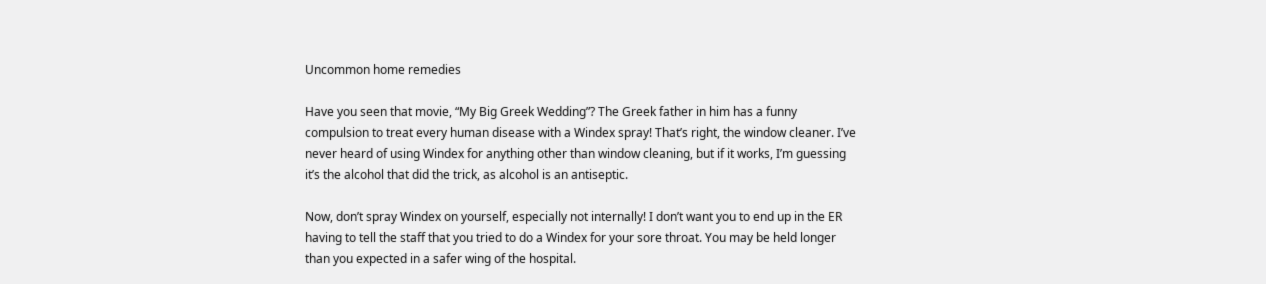Uncommon home remedies

Have you seen that movie, “My Big Greek Wedding”? The Greek father in him has a funny compulsion to treat every human disease with a Windex spray! That’s right, the window cleaner. I’ve never heard of using Windex for anything other than window cleaning, but if it works, I’m guessing it’s the alcohol that did the trick, as alcohol is an antiseptic.

Now, don’t spray Windex on yourself, especially not internally! I don’t want you to end up in the ER having to tell the staff that you tried to do a Windex for your sore throat. You may be held longer than you expected in a safer wing of the hospital.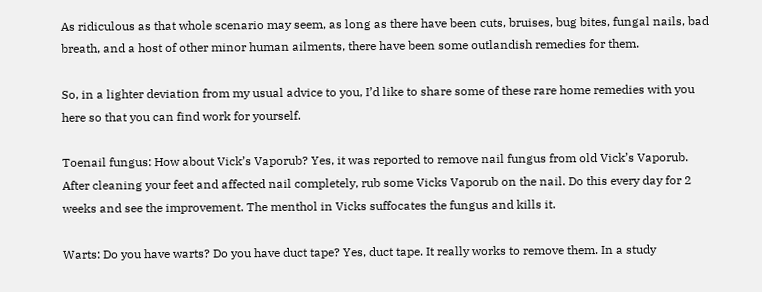As ridiculous as that whole scenario may seem, as long as there have been cuts, bruises, bug bites, fungal nails, bad breath, and a host of other minor human ailments, there have been some outlandish remedies for them.

So, in a lighter deviation from my usual advice to you, I’d like to share some of these rare home remedies with you here so that you can find work for yourself.

Toenail fungus: How about Vick’s Vaporub? Yes, it was reported to remove nail fungus from old Vick’s Vaporub. After cleaning your feet and affected nail completely, rub some Vicks Vaporub on the nail. Do this every day for 2 weeks and see the improvement. The menthol in Vicks suffocates the fungus and kills it.

Warts: Do you have warts? Do you have duct tape? Yes, duct tape. It really works to remove them. In a study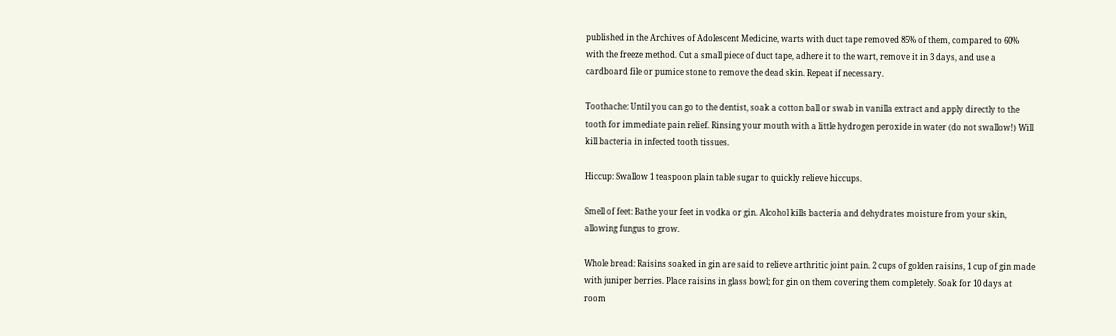published in the Archives of Adolescent Medicine, warts with duct tape removed 85% of them, compared to 60% with the freeze method. Cut a small piece of duct tape, adhere it to the wart, remove it in 3 days, and use a cardboard file or pumice stone to remove the dead skin. Repeat if necessary.

Toothache: Until you can go to the dentist, soak a cotton ball or swab in vanilla extract and apply directly to the tooth for immediate pain relief. Rinsing your mouth with a little hydrogen peroxide in water (do not swallow!) Will kill bacteria in infected tooth tissues.

Hiccup: Swallow 1 teaspoon plain table sugar to quickly relieve hiccups.

Smell of feet: Bathe your feet in vodka or gin. Alcohol kills bacteria and dehydrates moisture from your skin, allowing fungus to grow.

Whole bread: Raisins soaked in gin are said to relieve arthritic joint pain. 2 cups of golden raisins, 1 cup of gin made with juniper berries. Place raisins in glass bowl; for gin on them covering them completely. Soak for 10 days at room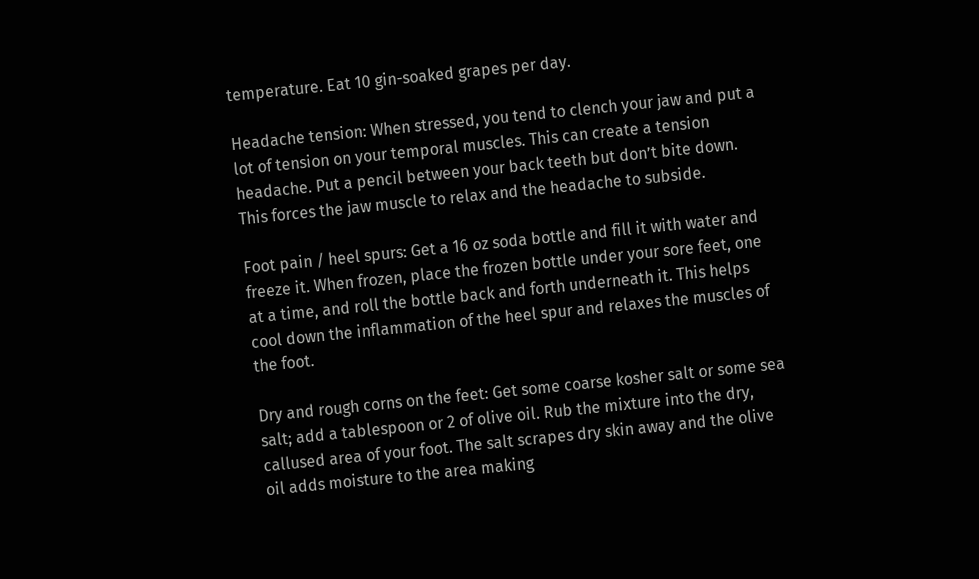temperature. Eat 10 gin-soaked grapes per day.

Headache tension: When stressed, you tend to clench your jaw and put a lot of tension on your temporal muscles. This can create a tension headache. Put a pencil between your back teeth but don’t bite down. This forces the jaw muscle to relax and the headache to subside.

Foot pain / heel spurs: Get a 16 oz soda bottle and fill it with water and freeze it. When frozen, place the frozen bottle under your sore feet, one at a time, and roll the bottle back and forth underneath it. This helps cool down the inflammation of the heel spur and relaxes the muscles of the foot.

Dry and rough corns on the feet: Get some coarse kosher salt or some sea salt; add a tablespoon or 2 of olive oil. Rub the mixture into the dry, callused area of your foot. The salt scrapes dry skin away and the olive oil adds moisture to the area making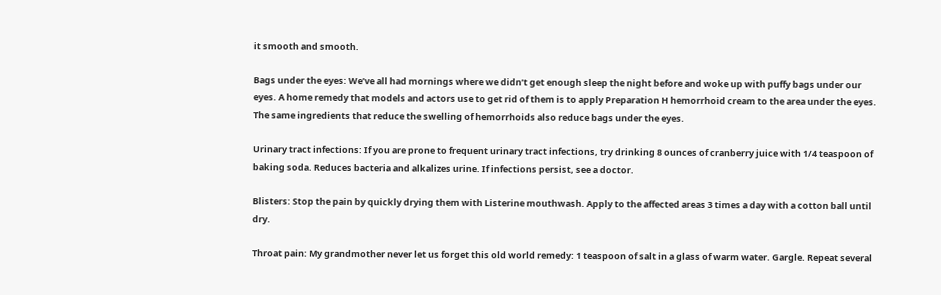it smooth and smooth.

Bags under the eyes: We’ve all had mornings where we didn’t get enough sleep the night before and woke up with puffy bags under our eyes. A home remedy that models and actors use to get rid of them is to apply Preparation H hemorrhoid cream to the area under the eyes. The same ingredients that reduce the swelling of hemorrhoids also reduce bags under the eyes.

Urinary tract infections: If you are prone to frequent urinary tract infections, try drinking 8 ounces of cranberry juice with 1/4 teaspoon of baking soda. Reduces bacteria and alkalizes urine. If infections persist, see a doctor.

Blisters: Stop the pain by quickly drying them with Listerine mouthwash. Apply to the affected areas 3 times a day with a cotton ball until dry.

Throat pain: My grandmother never let us forget this old world remedy: 1 teaspoon of salt in a glass of warm water. Gargle. Repeat several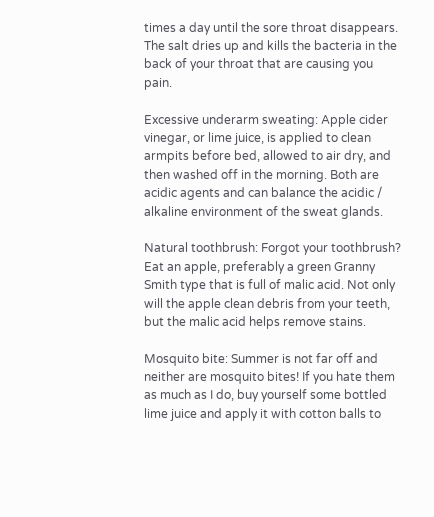times a day until the sore throat disappears. The salt dries up and kills the bacteria in the back of your throat that are causing you pain.

Excessive underarm sweating: Apple cider vinegar, or lime juice, is applied to clean armpits before bed, allowed to air dry, and then washed off in the morning. Both are acidic agents and can balance the acidic / alkaline environment of the sweat glands.

Natural toothbrush: Forgot your toothbrush? Eat an apple, preferably a green Granny Smith type that is full of malic acid. Not only will the apple clean debris from your teeth, but the malic acid helps remove stains.

Mosquito bite: Summer is not far off and neither are mosquito bites! If you hate them as much as I do, buy yourself some bottled lime juice and apply it with cotton balls to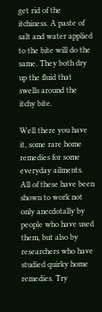get rid of the itchiness. A paste of salt and water applied to the bite will do the same. They both dry up the fluid that swells around the itchy bite.

Well there you have it, some rare home remedies for some everyday ailments. All of these have been shown to work not only anecdotally by people who have used them, but also by researchers who have studied quirky home remedies. Try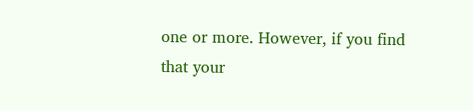one or more. However, if you find that your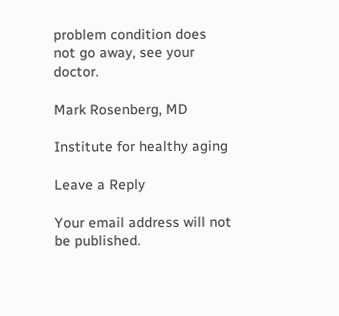problem condition does not go away, see your doctor.

Mark Rosenberg, MD

Institute for healthy aging

Leave a Reply

Your email address will not be published.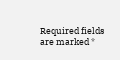Required fields are marked *